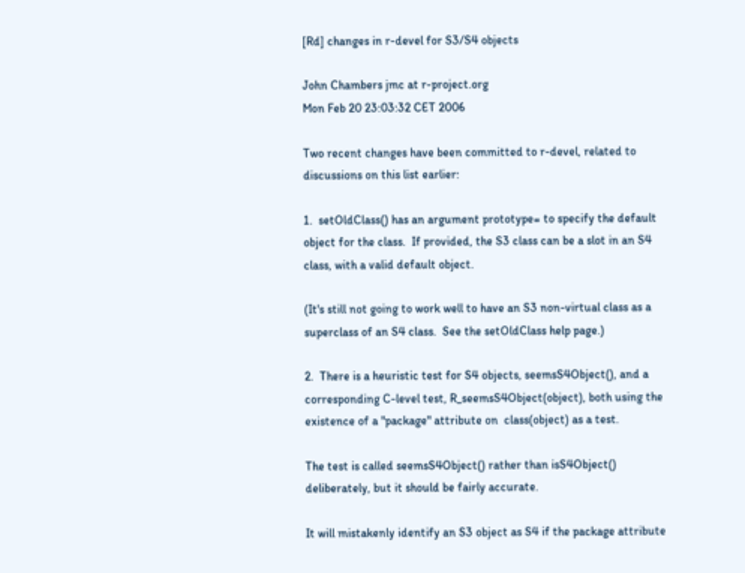[Rd] changes in r-devel for S3/S4 objects

John Chambers jmc at r-project.org
Mon Feb 20 23:03:32 CET 2006

Two recent changes have been committed to r-devel, related to
discussions on this list earlier:

1.  setOldClass() has an argument prototype= to specify the default
object for the class.  If provided, the S3 class can be a slot in an S4
class, with a valid default object.

(It's still not going to work well to have an S3 non-virtual class as a
superclass of an S4 class.  See the setOldClass help page.)

2.  There is a heuristic test for S4 objects, seemsS4Object(), and a
corresponding C-level test, R_seemsS4Object(object), both using the
existence of a "package" attribute on  class(object) as a test.

The test is called seemsS4Object() rather than isS4Object()
deliberately, but it should be fairly accurate.

It will mistakenly identify an S3 object as S4 if the package attribute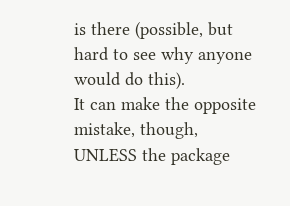is there (possible, but hard to see why anyone would do this).
It can make the opposite mistake, though, UNLESS the package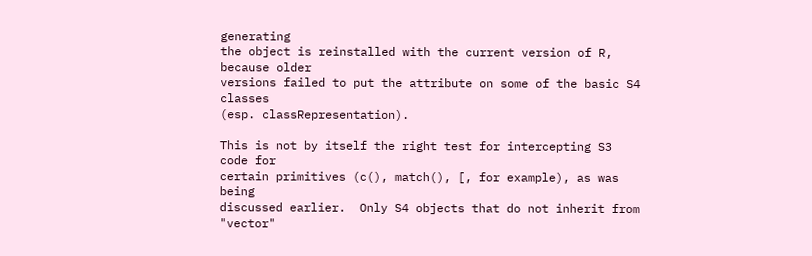generating
the object is reinstalled with the current version of R, because older
versions failed to put the attribute on some of the basic S4 classes
(esp. classRepresentation).

This is not by itself the right test for intercepting S3 code for
certain primitives (c(), match(), [, for example), as was being
discussed earlier.  Only S4 objects that do not inherit from "vector"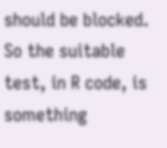should be blocked.  So the suitable test, in R code, is something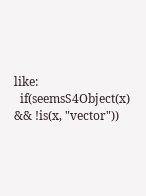like:
  if(seemsS4Object(x) && !is(x, "vector"))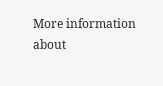More information about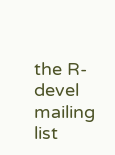the R-devel mailing list